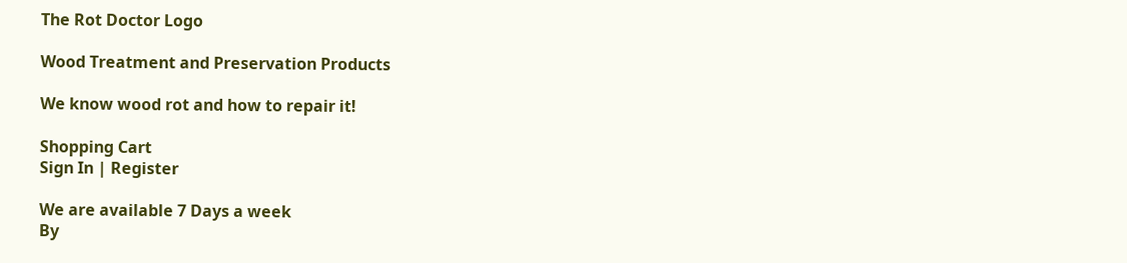The Rot Doctor Logo

Wood Treatment and Preservation Products

We know wood rot and how to repair it!

Shopping Cart
Sign In | Register

We are available 7 Days a week
By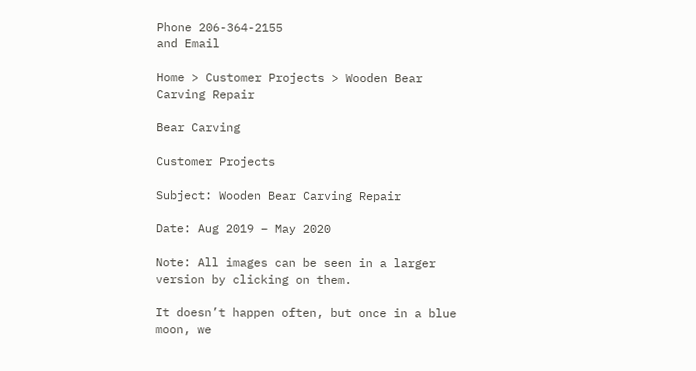Phone 206-364-2155
and Email

Home > Customer Projects > Wooden Bear Carving Repair

Bear Carving

Customer Projects

Subject: Wooden Bear Carving Repair

Date: Aug 2019 – May 2020

Note: All images can be seen in a larger version by clicking on them.

It doesn’t happen often, but once in a blue moon, we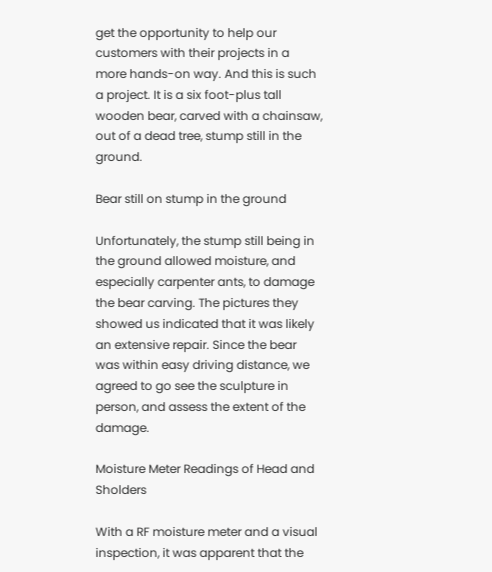get the opportunity to help our customers with their projects in a more hands-on way. And this is such a project. It is a six foot-plus tall wooden bear, carved with a chainsaw, out of a dead tree, stump still in the ground.

Bear still on stump in the ground

Unfortunately, the stump still being in the ground allowed moisture, and especially carpenter ants, to damage the bear carving. The pictures they showed us indicated that it was likely an extensive repair. Since the bear was within easy driving distance, we agreed to go see the sculpture in person, and assess the extent of the damage.

Moisture Meter Readings of Head and Sholders

With a RF moisture meter and a visual inspection, it was apparent that the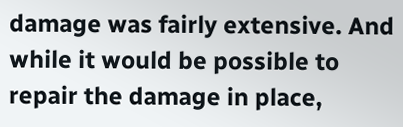damage was fairly extensive. And while it would be possible to repair the damage in place,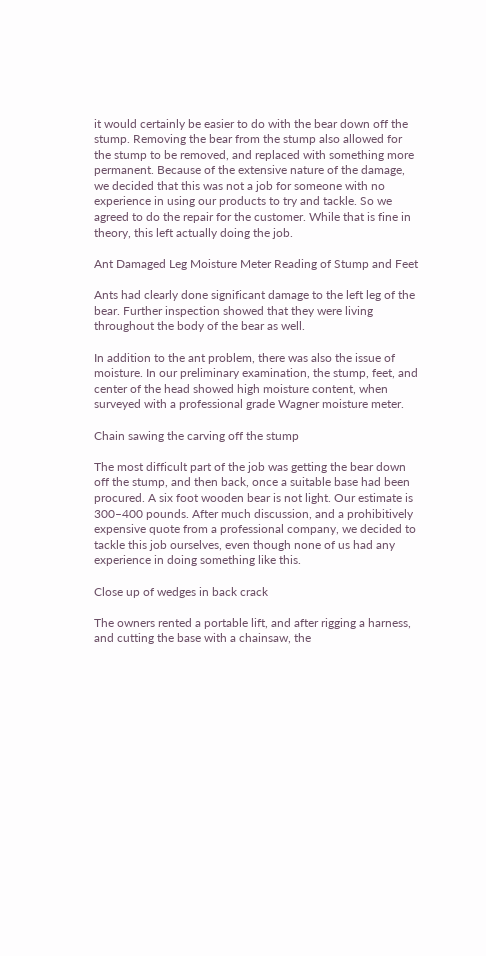it would certainly be easier to do with the bear down off the stump. Removing the bear from the stump also allowed for the stump to be removed, and replaced with something more permanent. Because of the extensive nature of the damage, we decided that this was not a job for someone with no experience in using our products to try and tackle. So we agreed to do the repair for the customer. While that is fine in theory, this left actually doing the job.

Ant Damaged Leg Moisture Meter Reading of Stump and Feet

Ants had clearly done significant damage to the left leg of the bear. Further inspection showed that they were living throughout the body of the bear as well.

In addition to the ant problem, there was also the issue of moisture. In our preliminary examination, the stump, feet, and center of the head showed high moisture content, when surveyed with a professional grade Wagner moisture meter.

Chain sawing the carving off the stump

The most difficult part of the job was getting the bear down off the stump, and then back, once a suitable base had been procured. A six foot wooden bear is not light. Our estimate is 300–400 pounds. After much discussion, and a prohibitively expensive quote from a professional company, we decided to tackle this job ourselves, even though none of us had any experience in doing something like this.

Close up of wedges in back crack

The owners rented a portable lift, and after rigging a harness, and cutting the base with a chainsaw, the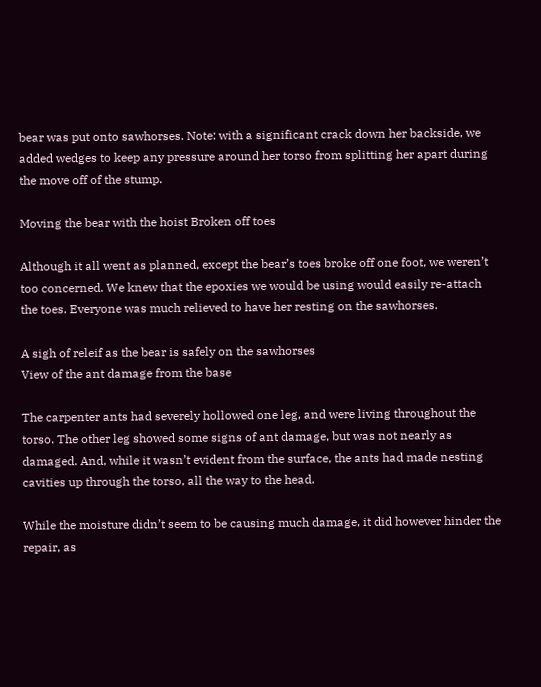bear was put onto sawhorses. Note: with a significant crack down her backside, we added wedges to keep any pressure around her torso from splitting her apart during the move off of the stump.

Moving the bear with the hoist Broken off toes

Although it all went as planned, except the bear’s toes broke off one foot, we weren’t too concerned. We knew that the epoxies we would be using would easily re-attach the toes. Everyone was much relieved to have her resting on the sawhorses.

A sigh of releif as the bear is safely on the sawhorses
View of the ant damage from the base

The carpenter ants had severely hollowed one leg, and were living throughout the torso. The other leg showed some signs of ant damage, but was not nearly as damaged. And, while it wasn’t evident from the surface, the ants had made nesting cavities up through the torso, all the way to the head.

While the moisture didn’t seem to be causing much damage, it did however hinder the repair, as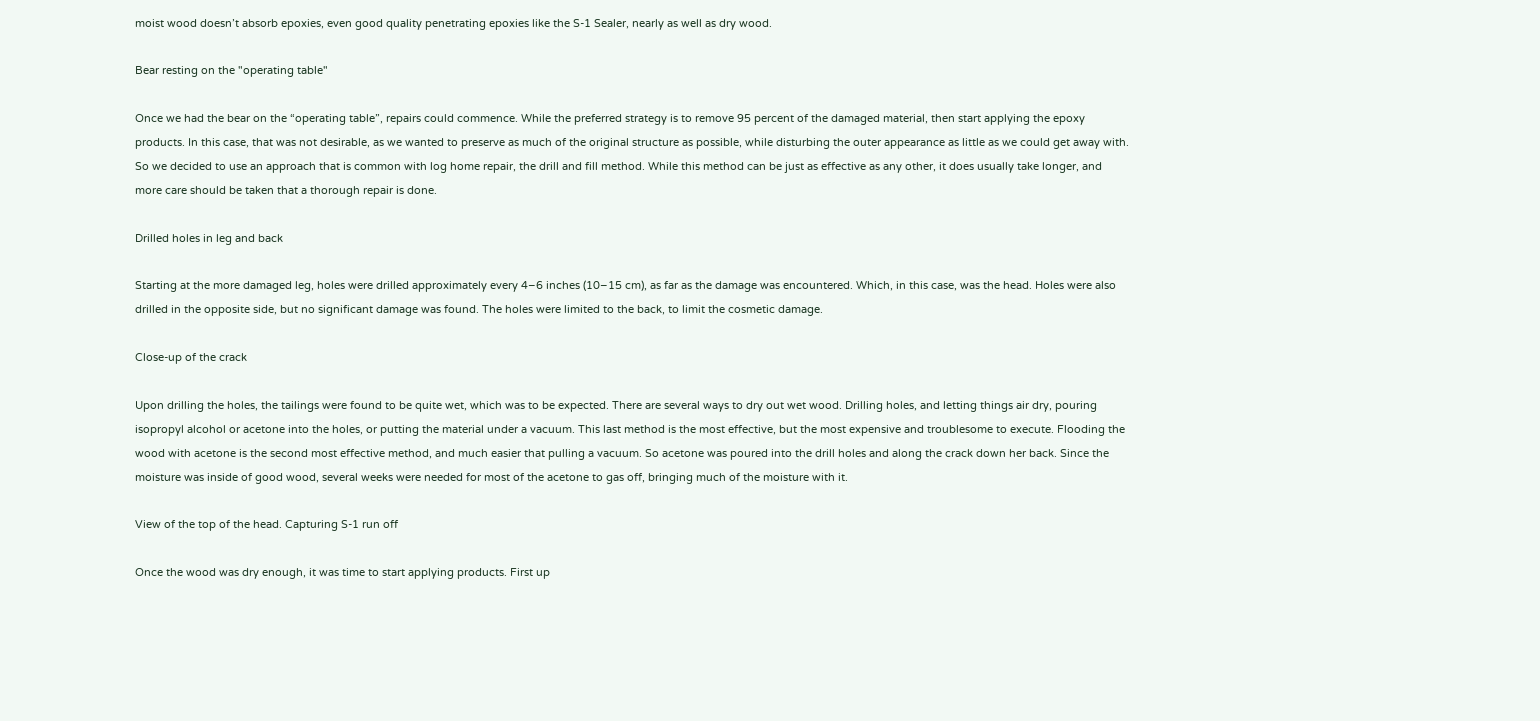moist wood doesn’t absorb epoxies, even good quality penetrating epoxies like the S-1 Sealer, nearly as well as dry wood.

Bear resting on the "operating table"

Once we had the bear on the “operating table”, repairs could commence. While the preferred strategy is to remove 95 percent of the damaged material, then start applying the epoxy products. In this case, that was not desirable, as we wanted to preserve as much of the original structure as possible, while disturbing the outer appearance as little as we could get away with. So we decided to use an approach that is common with log home repair, the drill and fill method. While this method can be just as effective as any other, it does usually take longer, and more care should be taken that a thorough repair is done.

Drilled holes in leg and back

Starting at the more damaged leg, holes were drilled approximately every 4–6 inches (10–15 cm), as far as the damage was encountered. Which, in this case, was the head. Holes were also drilled in the opposite side, but no significant damage was found. The holes were limited to the back, to limit the cosmetic damage.

Close-up of the crack

Upon drilling the holes, the tailings were found to be quite wet, which was to be expected. There are several ways to dry out wet wood. Drilling holes, and letting things air dry, pouring isopropyl alcohol or acetone into the holes, or putting the material under a vacuum. This last method is the most effective, but the most expensive and troublesome to execute. Flooding the wood with acetone is the second most effective method, and much easier that pulling a vacuum. So acetone was poured into the drill holes and along the crack down her back. Since the moisture was inside of good wood, several weeks were needed for most of the acetone to gas off, bringing much of the moisture with it.

View of the top of the head. Capturing S-1 run off

Once the wood was dry enough, it was time to start applying products. First up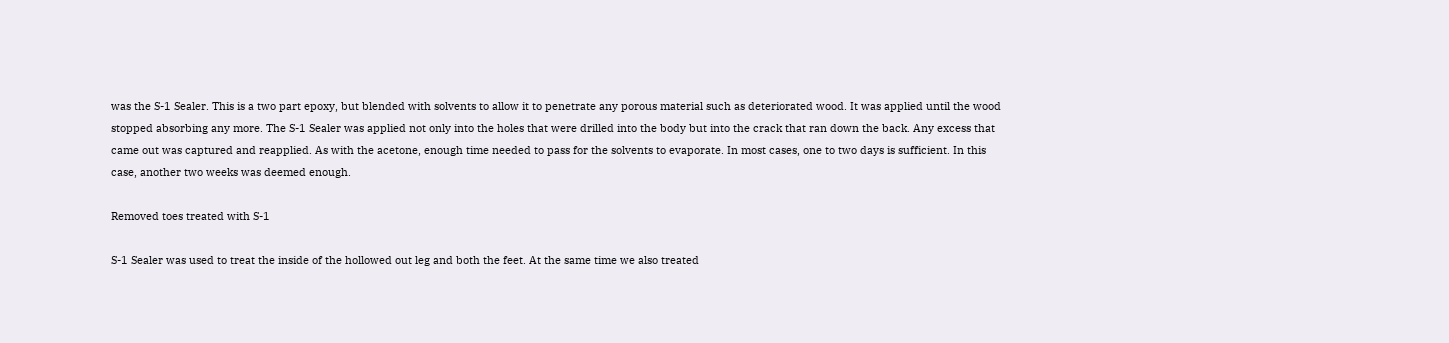was the S-1 Sealer. This is a two part epoxy, but blended with solvents to allow it to penetrate any porous material such as deteriorated wood. It was applied until the wood stopped absorbing any more. The S-1 Sealer was applied not only into the holes that were drilled into the body but into the crack that ran down the back. Any excess that came out was captured and reapplied. As with the acetone, enough time needed to pass for the solvents to evaporate. In most cases, one to two days is sufficient. In this case, another two weeks was deemed enough.

Removed toes treated with S-1

S-1 Sealer was used to treat the inside of the hollowed out leg and both the feet. At the same time we also treated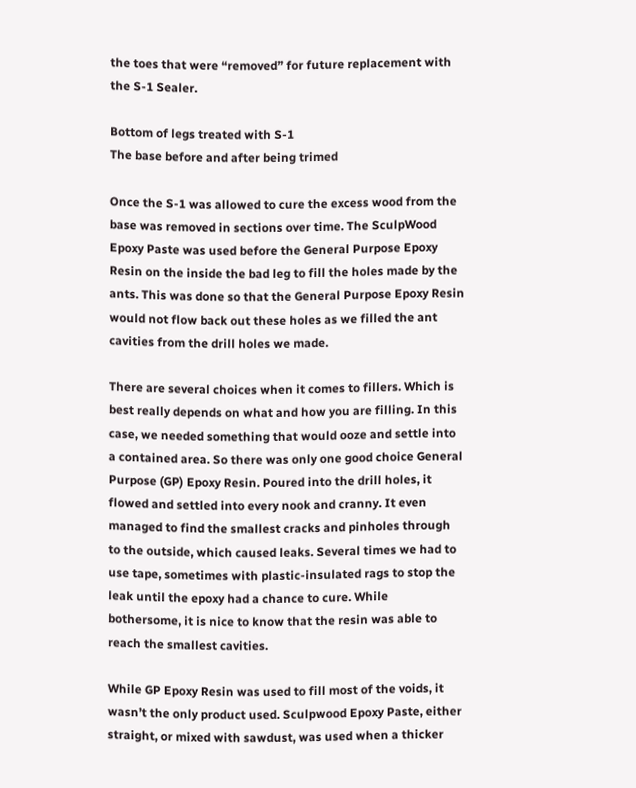the toes that were “removed” for future replacement with the S-1 Sealer.

Bottom of legs treated with S-1
The base before and after being trimed

Once the S-1 was allowed to cure the excess wood from the base was removed in sections over time. The SculpWood Epoxy Paste was used before the General Purpose Epoxy Resin on the inside the bad leg to fill the holes made by the ants. This was done so that the General Purpose Epoxy Resin would not flow back out these holes as we filled the ant cavities from the drill holes we made.

There are several choices when it comes to fillers. Which is best really depends on what and how you are filling. In this case, we needed something that would ooze and settle into a contained area. So there was only one good choice General Purpose (GP) Epoxy Resin. Poured into the drill holes, it flowed and settled into every nook and cranny. It even managed to find the smallest cracks and pinholes through to the outside, which caused leaks. Several times we had to use tape, sometimes with plastic-insulated rags to stop the leak until the epoxy had a chance to cure. While bothersome, it is nice to know that the resin was able to reach the smallest cavities.

While GP Epoxy Resin was used to fill most of the voids, it wasn’t the only product used. Sculpwood Epoxy Paste, either straight, or mixed with sawdust, was used when a thicker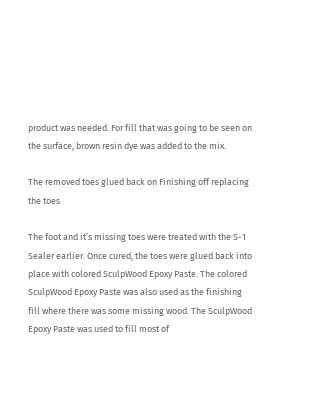product was needed. For fill that was going to be seen on the surface, brown resin dye was added to the mix.

The removed toes glued back on Finishing off replacing the toes

The foot and it’s missing toes were treated with the S-1 Sealer earlier. Once cured, the toes were glued back into place with colored SculpWood Epoxy Paste. The colored SculpWood Epoxy Paste was also used as the finishing fill where there was some missing wood. The SculpWood Epoxy Paste was used to fill most of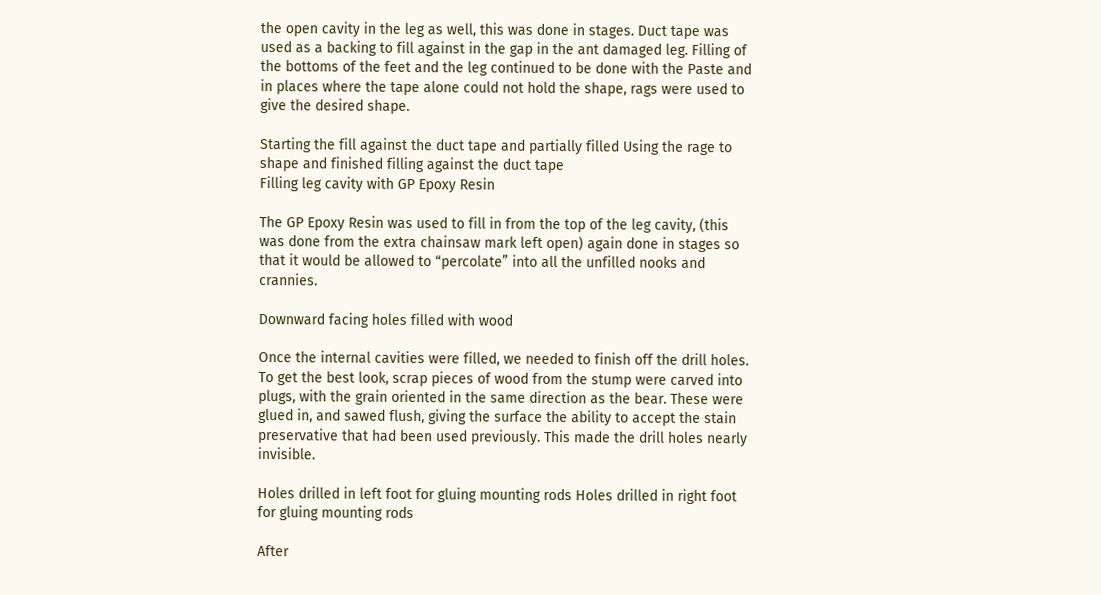the open cavity in the leg as well, this was done in stages. Duct tape was used as a backing to fill against in the gap in the ant damaged leg. Filling of the bottoms of the feet and the leg continued to be done with the Paste and in places where the tape alone could not hold the shape, rags were used to give the desired shape.

Starting the fill against the duct tape and partially filled Using the rage to shape and finished filling against the duct tape
Filling leg cavity with GP Epoxy Resin

The GP Epoxy Resin was used to fill in from the top of the leg cavity, (this was done from the extra chainsaw mark left open) again done in stages so that it would be allowed to “percolate” into all the unfilled nooks and crannies.

Downward facing holes filled with wood

Once the internal cavities were filled, we needed to finish off the drill holes. To get the best look, scrap pieces of wood from the stump were carved into plugs, with the grain oriented in the same direction as the bear. These were glued in, and sawed flush, giving the surface the ability to accept the stain preservative that had been used previously. This made the drill holes nearly invisible.

Holes drilled in left foot for gluing mounting rods Holes drilled in right foot for gluing mounting rods

After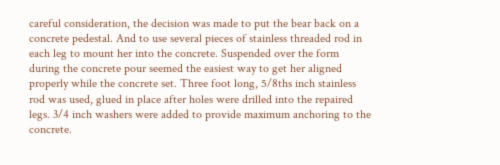careful consideration, the decision was made to put the bear back on a concrete pedestal. And to use several pieces of stainless threaded rod in each leg to mount her into the concrete. Suspended over the form during the concrete pour seemed the easiest way to get her aligned properly while the concrete set. Three foot long, 5/8ths inch stainless rod was used, glued in place after holes were drilled into the repaired legs. 3/4 inch washers were added to provide maximum anchoring to the concrete.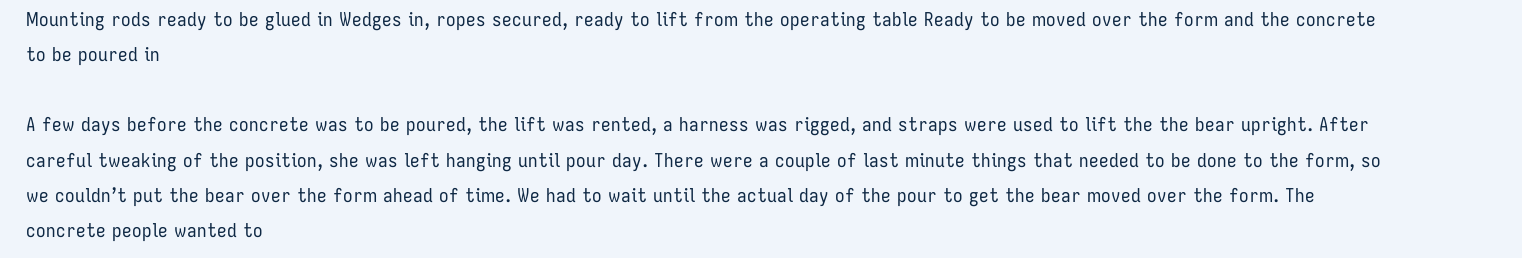Mounting rods ready to be glued in Wedges in, ropes secured, ready to lift from the operating table Ready to be moved over the form and the concrete to be poured in

A few days before the concrete was to be poured, the lift was rented, a harness was rigged, and straps were used to lift the the bear upright. After careful tweaking of the position, she was left hanging until pour day. There were a couple of last minute things that needed to be done to the form, so we couldn’t put the bear over the form ahead of time. We had to wait until the actual day of the pour to get the bear moved over the form. The concrete people wanted to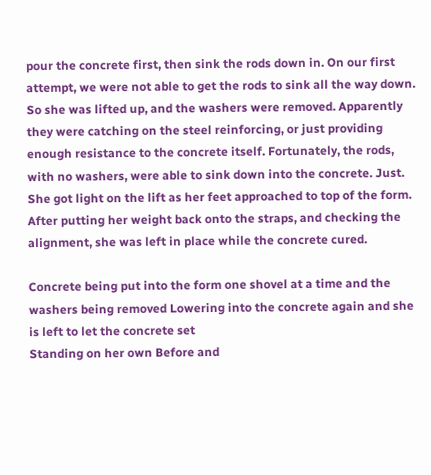pour the concrete first, then sink the rods down in. On our first attempt, we were not able to get the rods to sink all the way down. So she was lifted up, and the washers were removed. Apparently they were catching on the steel reinforcing, or just providing enough resistance to the concrete itself. Fortunately, the rods, with no washers, were able to sink down into the concrete. Just. She got light on the lift as her feet approached to top of the form. After putting her weight back onto the straps, and checking the alignment, she was left in place while the concrete cured.

Concrete being put into the form one shovel at a time and the washers being removed Lowering into the concrete again and she is left to let the concrete set
Standing on her own Before and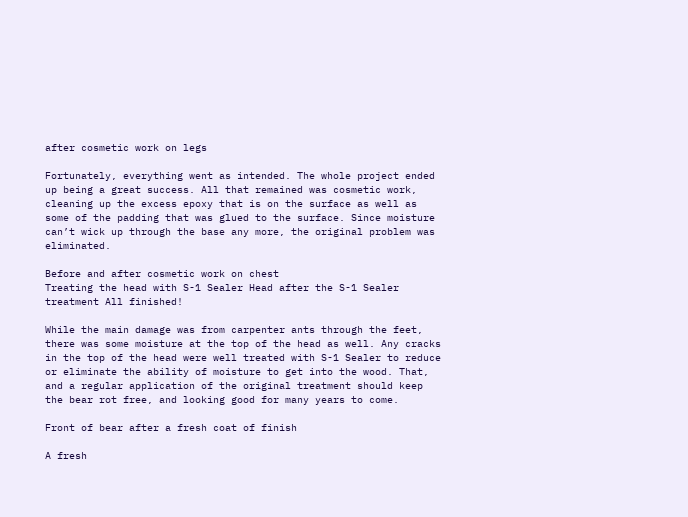after cosmetic work on legs

Fortunately, everything went as intended. The whole project ended up being a great success. All that remained was cosmetic work, cleaning up the excess epoxy that is on the surface as well as some of the padding that was glued to the surface. Since moisture can’t wick up through the base any more, the original problem was eliminated.

Before and after cosmetic work on chest
Treating the head with S-1 Sealer Head after the S-1 Sealer treatment All finished!

While the main damage was from carpenter ants through the feet, there was some moisture at the top of the head as well. Any cracks in the top of the head were well treated with S-1 Sealer to reduce or eliminate the ability of moisture to get into the wood. That, and a regular application of the original treatment should keep the bear rot free, and looking good for many years to come.

Front of bear after a fresh coat of finish

A fresh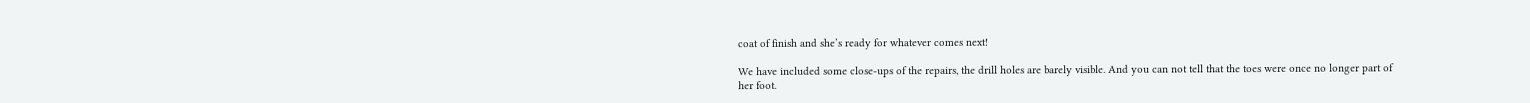coat of finish and she’s ready for whatever comes next!

We have included some close-ups of the repairs, the drill holes are barely visible. And you can not tell that the toes were once no longer part of her foot.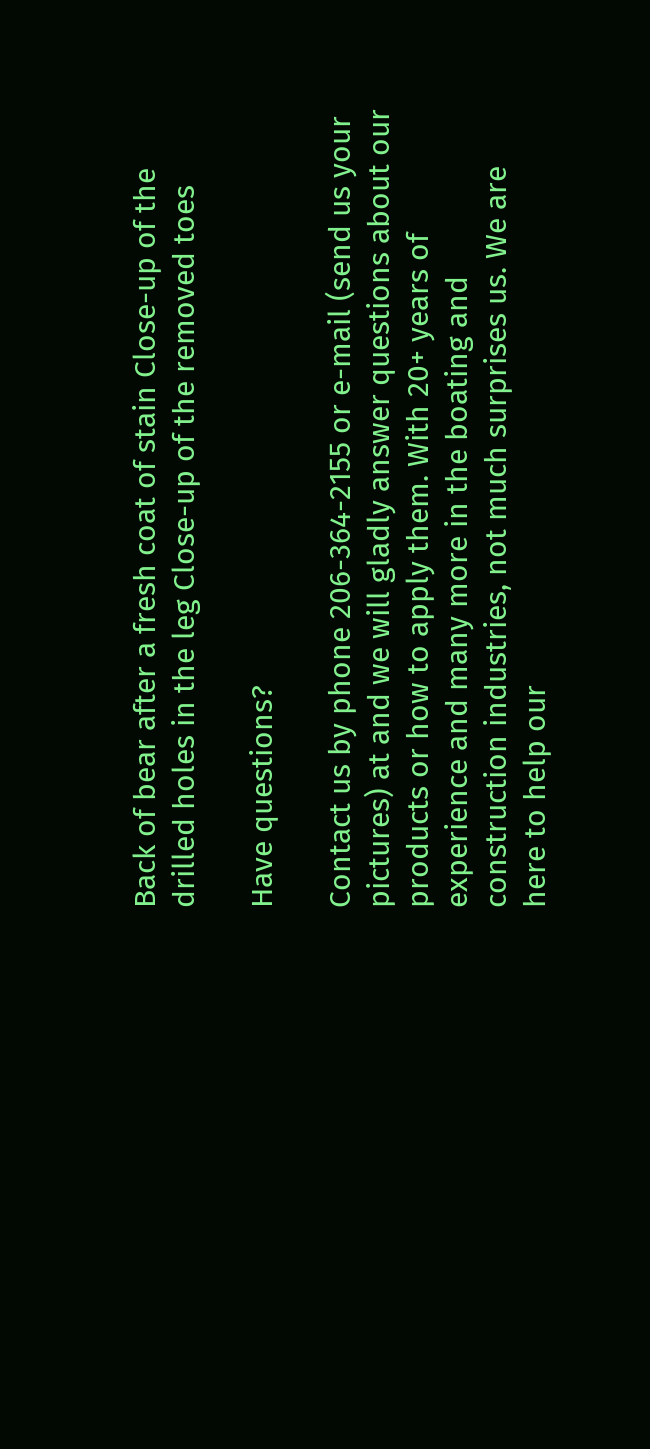Back of bear after a fresh coat of stain Close-up of the drilled holes in the leg Close-up of the removed toes

Have questions?

Contact us by phone 206-364-2155 or e-mail (send us your pictures) at and we will gladly answer questions about our products or how to apply them. With 20+ years of experience and many more in the boating and construction industries, not much surprises us. We are here to help our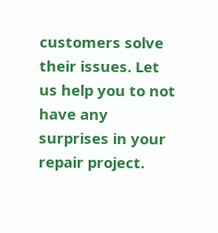customers solve their issues. Let us help you to not have any surprises in your repair project.